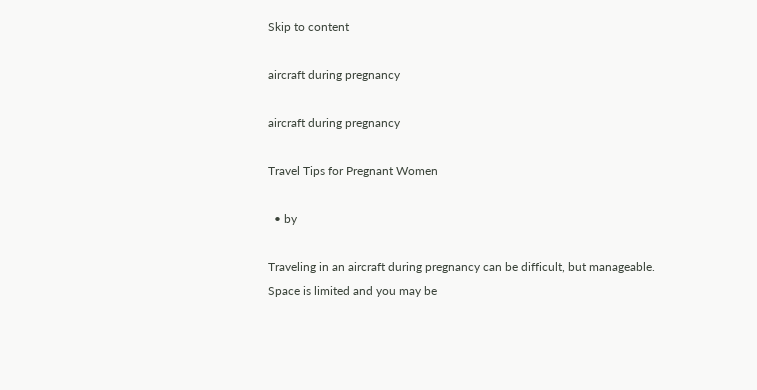Skip to content

aircraft during pregnancy

aircraft during pregnancy

Travel Tips for Pregnant Women

  • by

Traveling in an aircraft during pregnancy can be difficult, but manageable. Space is limited and you may be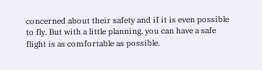concerned about their safety and if it is even possible to fly. But with a little planning, you can have a safe flight is as comfortable as possible.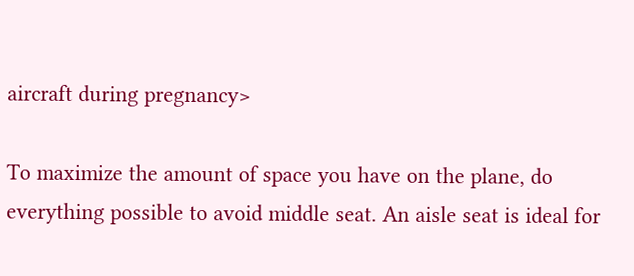aircraft during pregnancy>

To maximize the amount of space you have on the plane, do everything possible to avoid middle seat. An aisle seat is ideal for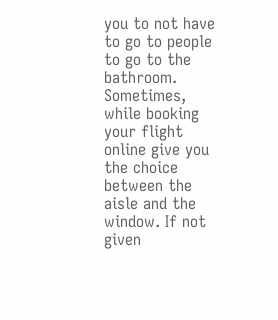you to not have to go to people to go to the bathroom. Sometimes, while booking your flight online give you the choice between the aisle and the window. If not given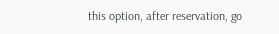this option, after reservation, go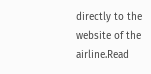directly to the website of the airline.Read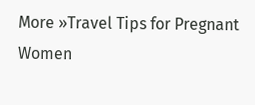More »Travel Tips for Pregnant Women